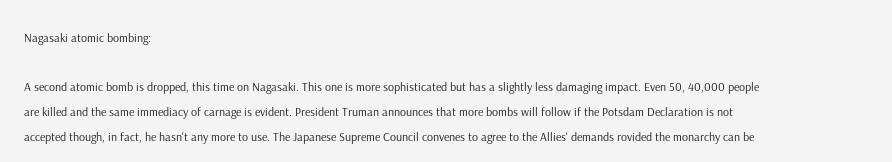Nagasaki atomic bombing:

A second atomic bomb is dropped, this time on Nagasaki. This one is more sophisticated but has a slightly less damaging impact. Even 50, 40,000 people are killed and the same immediacy of carnage is evident. President Truman announces that more bombs will follow if the Potsdam Declaration is not accepted though, in fact, he hasn't any more to use. The Japanese Supreme Council convenes to agree to the Allies' demands rovided the monarchy can be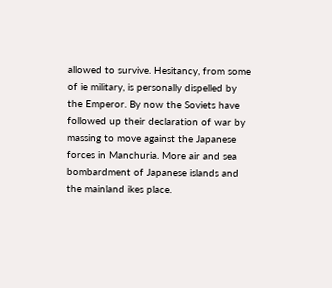allowed to survive. Hesitancy, from some of ie military, is personally dispelled by the Emperor. By now the Soviets have followed up their declaration of war by massing to move against the Japanese forces in Manchuria. More air and sea bombardment of Japanese islands and the mainland ikes place.